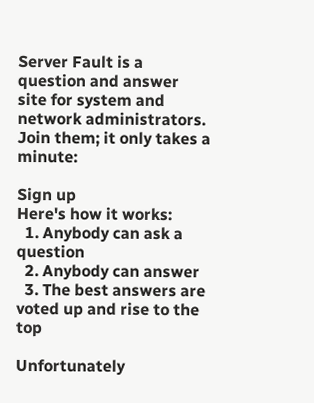Server Fault is a question and answer site for system and network administrators. Join them; it only takes a minute:

Sign up
Here's how it works:
  1. Anybody can ask a question
  2. Anybody can answer
  3. The best answers are voted up and rise to the top

Unfortunately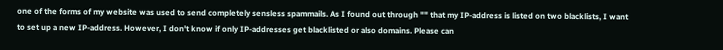one of the forms of my website was used to send completely sensless spammails. As I found out through "" that my IP-address is listed on two blacklists, I want to set up a new IP-address. However, I don't know if only IP-addresses get blacklisted or also domains. Please can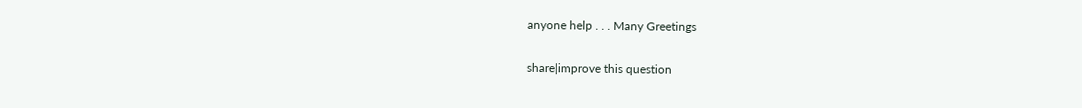anyone help . . . Many Greetings

share|improve this question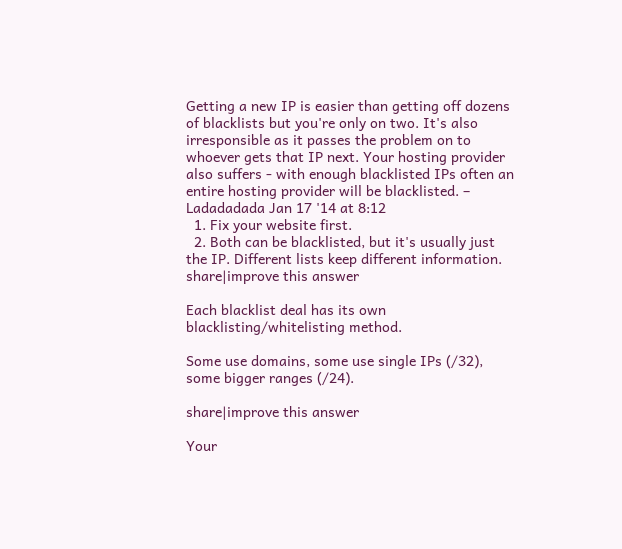Getting a new IP is easier than getting off dozens of blacklists but you're only on two. It's also irresponsible as it passes the problem on to whoever gets that IP next. Your hosting provider also suffers - with enough blacklisted IPs often an entire hosting provider will be blacklisted. – Ladadadada Jan 17 '14 at 8:12
  1. Fix your website first.
  2. Both can be blacklisted, but it's usually just the IP. Different lists keep different information.
share|improve this answer

Each blacklist deal has its own blacklisting/whitelisting method.

Some use domains, some use single IPs (/32), some bigger ranges (/24).

share|improve this answer

Your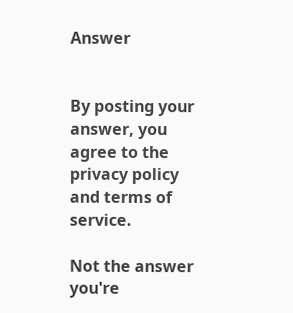Answer


By posting your answer, you agree to the privacy policy and terms of service.

Not the answer you're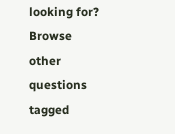looking for? Browse other questions tagged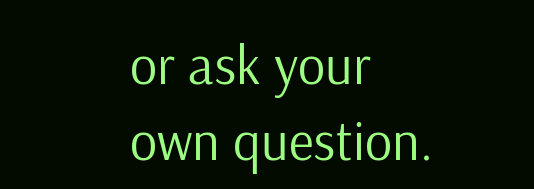or ask your own question.